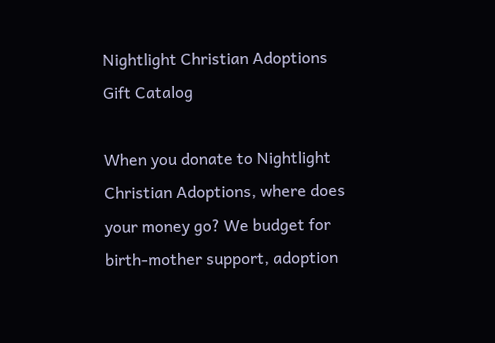Nightlight Christian Adoptions Gift Catalog

When you donate to Nightlight Christian Adoptions, where does your money go? We budget for birth-mother support, adoption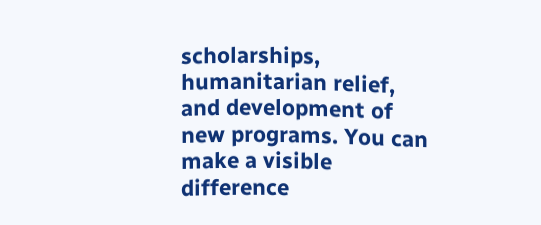scholarships, humanitarian relief, and development of new programs. You can make a visible difference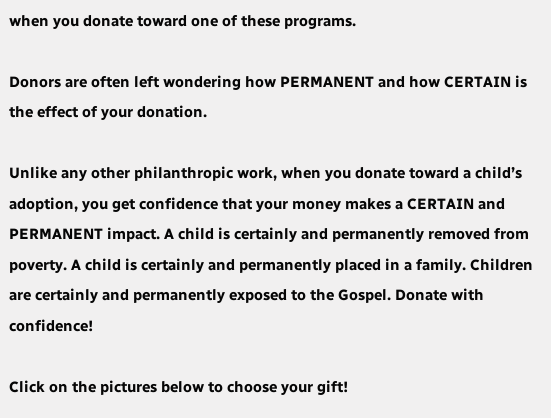when you donate toward one of these programs.

Donors are often left wondering how PERMANENT and how CERTAIN is the effect of your donation.

Unlike any other philanthropic work, when you donate toward a child’s adoption, you get confidence that your money makes a CERTAIN and PERMANENT impact. A child is certainly and permanently removed from poverty. A child is certainly and permanently placed in a family. Children are certainly and permanently exposed to the Gospel. Donate with confidence!

Click on the pictures below to choose your gift!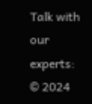Talk with our experts:
© 2024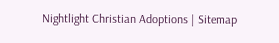Nightlight Christian Adoptions | Sitemap